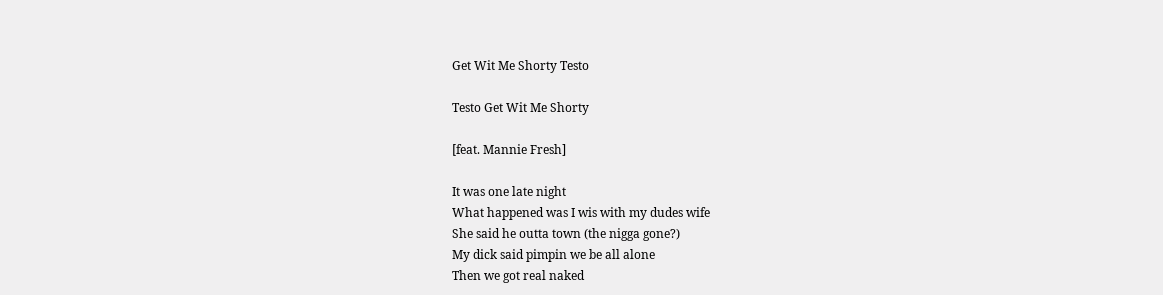Get Wit Me Shorty Testo

Testo Get Wit Me Shorty

[feat. Mannie Fresh]

It was one late night
What happened was I wis with my dudes wife
She said he outta town (the nigga gone?)
My dick said pimpin we be all alone
Then we got real naked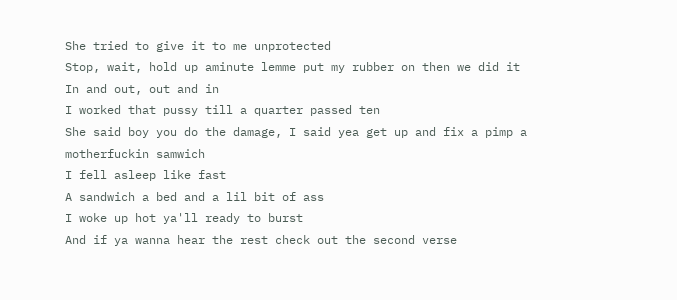She tried to give it to me unprotected
Stop, wait, hold up aminute lemme put my rubber on then we did it
In and out, out and in
I worked that pussy till a quarter passed ten
She said boy you do the damage, I said yea get up and fix a pimp a motherfuckin samwich
I fell asleep like fast
A sandwich a bed and a lil bit of ass
I woke up hot ya'll ready to burst
And if ya wanna hear the rest check out the second verse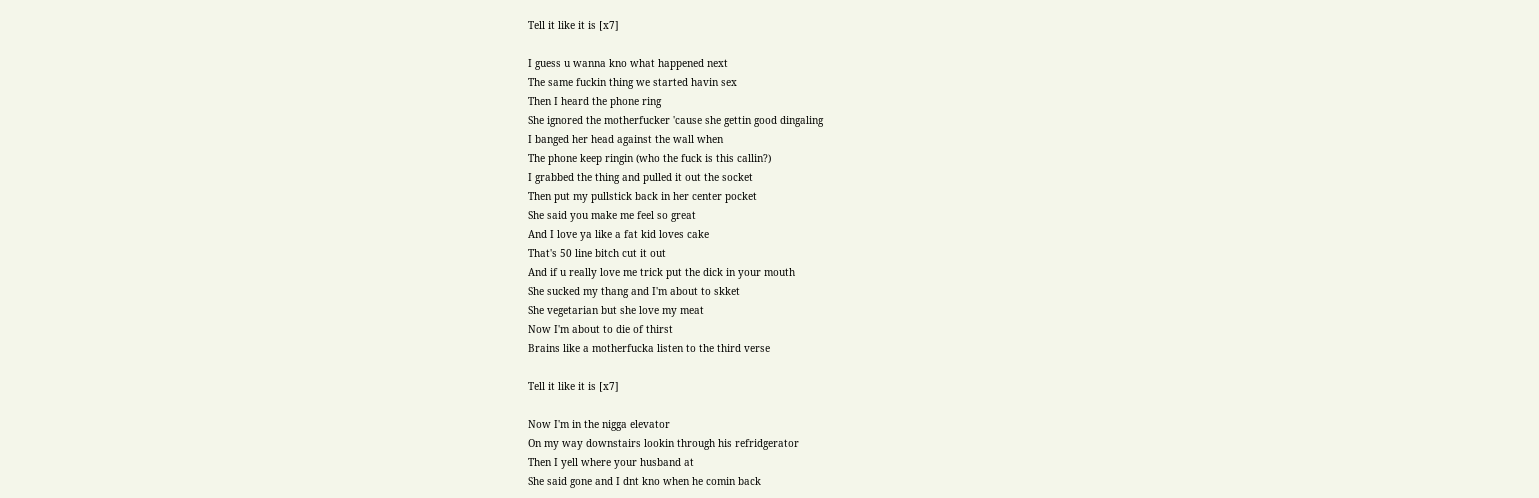Tell it like it is [x7]

I guess u wanna kno what happened next
The same fuckin thing we started havin sex
Then I heard the phone ring
She ignored the motherfucker 'cause she gettin good dingaling
I banged her head against the wall when
The phone keep ringin (who the fuck is this callin?)
I grabbed the thing and pulled it out the socket
Then put my pullstick back in her center pocket
She said you make me feel so great
And I love ya like a fat kid loves cake
That's 50 line bitch cut it out
And if u really love me trick put the dick in your mouth
She sucked my thang and I'm about to skket
She vegetarian but she love my meat
Now I'm about to die of thirst
Brains like a motherfucka listen to the third verse

Tell it like it is [x7]

Now I'm in the nigga elevator
On my way downstairs lookin through his refridgerator
Then I yell where your husband at
She said gone and I dnt kno when he comin back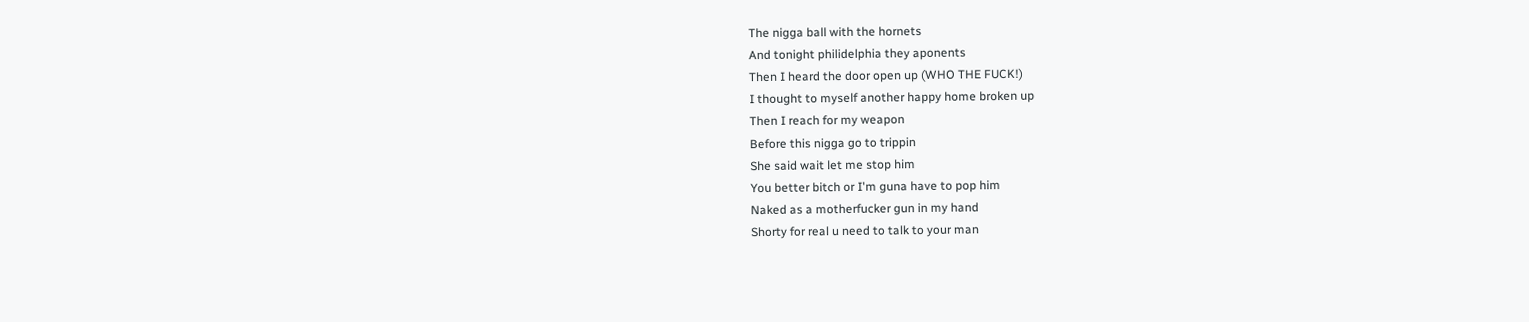The nigga ball with the hornets
And tonight philidelphia they aponents
Then I heard the door open up (WHO THE FUCK!)
I thought to myself another happy home broken up
Then I reach for my weapon
Before this nigga go to trippin
She said wait let me stop him
You better bitch or I'm guna have to pop him
Naked as a motherfucker gun in my hand
Shorty for real u need to talk to your man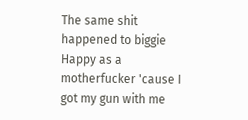The same shit happened to biggie
Happy as a motherfucker 'cause I got my gun with me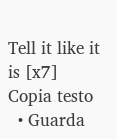Tell it like it is [x7]
Copia testo
  • Guarda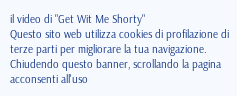il video di "Get Wit Me Shorty"
Questo sito web utilizza cookies di profilazione di terze parti per migliorare la tua navigazione. Chiudendo questo banner, scrollando la pagina acconsenti all'uso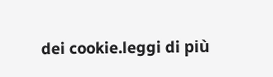dei cookie.leggi di più